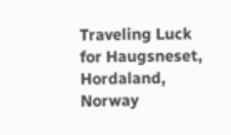Traveling Luck for Haugsneset, Hordaland, Norway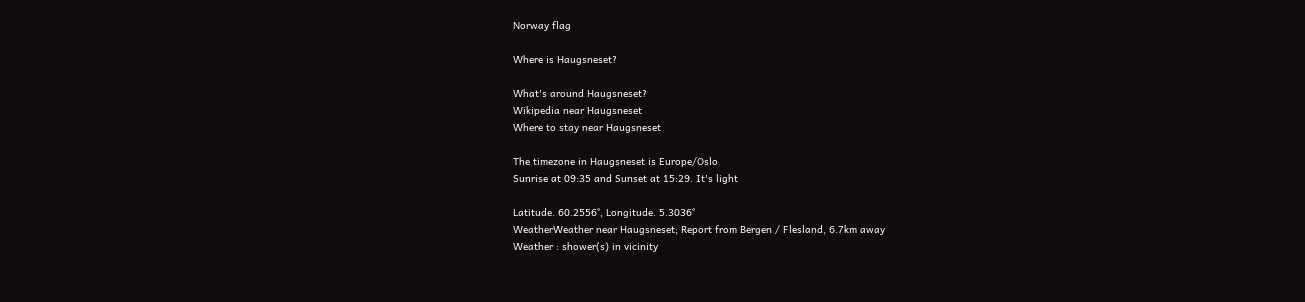Norway flag

Where is Haugsneset?

What's around Haugsneset?
Wikipedia near Haugsneset
Where to stay near Haugsneset

The timezone in Haugsneset is Europe/Oslo
Sunrise at 09:35 and Sunset at 15:29. It's light

Latitude. 60.2556°, Longitude. 5.3036°
WeatherWeather near Haugsneset; Report from Bergen / Flesland, 6.7km away
Weather : shower(s) in vicinity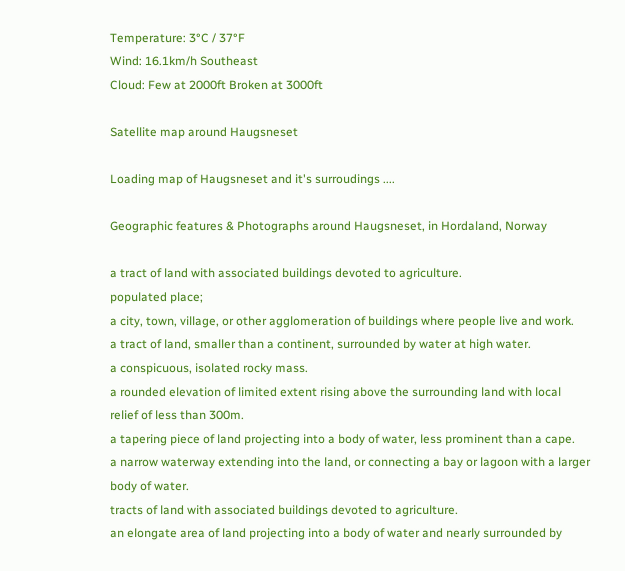Temperature: 3°C / 37°F
Wind: 16.1km/h Southeast
Cloud: Few at 2000ft Broken at 3000ft

Satellite map around Haugsneset

Loading map of Haugsneset and it's surroudings ....

Geographic features & Photographs around Haugsneset, in Hordaland, Norway

a tract of land with associated buildings devoted to agriculture.
populated place;
a city, town, village, or other agglomeration of buildings where people live and work.
a tract of land, smaller than a continent, surrounded by water at high water.
a conspicuous, isolated rocky mass.
a rounded elevation of limited extent rising above the surrounding land with local relief of less than 300m.
a tapering piece of land projecting into a body of water, less prominent than a cape.
a narrow waterway extending into the land, or connecting a bay or lagoon with a larger body of water.
tracts of land with associated buildings devoted to agriculture.
an elongate area of land projecting into a body of water and nearly surrounded by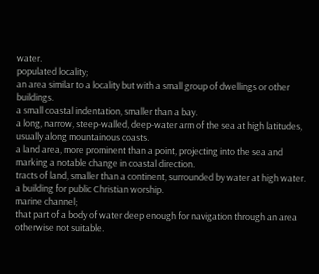water.
populated locality;
an area similar to a locality but with a small group of dwellings or other buildings.
a small coastal indentation, smaller than a bay.
a long, narrow, steep-walled, deep-water arm of the sea at high latitudes, usually along mountainous coasts.
a land area, more prominent than a point, projecting into the sea and marking a notable change in coastal direction.
tracts of land, smaller than a continent, surrounded by water at high water.
a building for public Christian worship.
marine channel;
that part of a body of water deep enough for navigation through an area otherwise not suitable.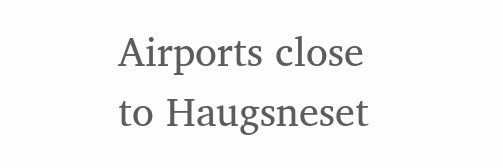Airports close to Haugsneset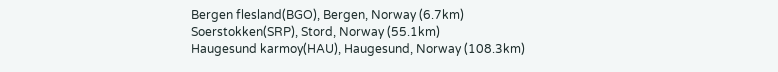Bergen flesland(BGO), Bergen, Norway (6.7km)
Soerstokken(SRP), Stord, Norway (55.1km)
Haugesund karmoy(HAU), Haugesund, Norway (108.3km)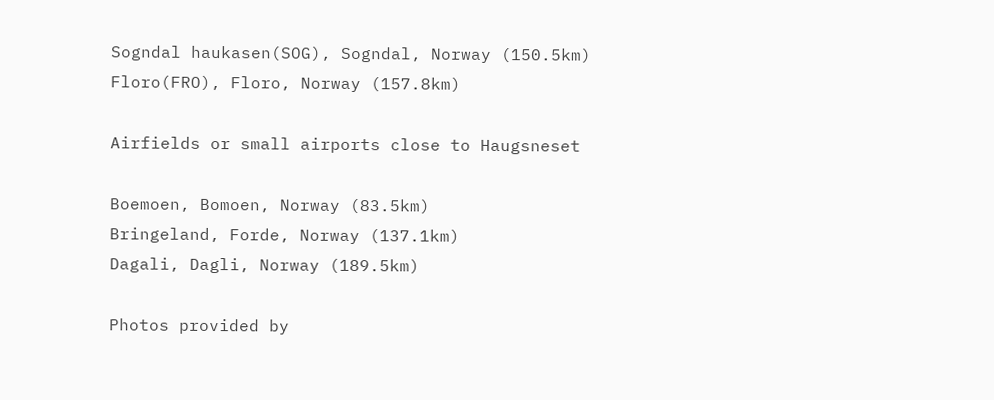Sogndal haukasen(SOG), Sogndal, Norway (150.5km)
Floro(FRO), Floro, Norway (157.8km)

Airfields or small airports close to Haugsneset

Boemoen, Bomoen, Norway (83.5km)
Bringeland, Forde, Norway (137.1km)
Dagali, Dagli, Norway (189.5km)

Photos provided by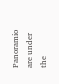Panoramio are under the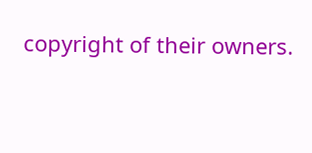copyright of their owners.